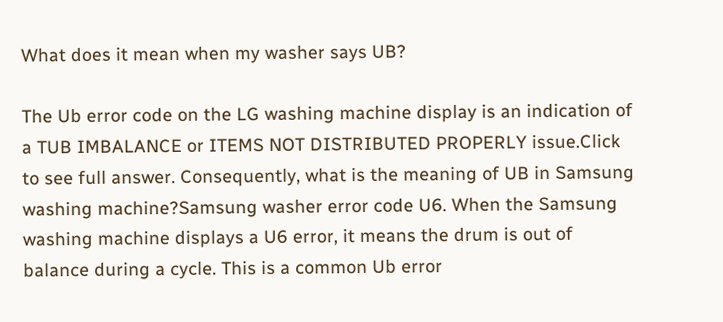What does it mean when my washer says UB?

The Ub error code on the LG washing machine display is an indication of a TUB IMBALANCE or ITEMS NOT DISTRIBUTED PROPERLY issue.Click to see full answer. Consequently, what is the meaning of UB in Samsung washing machine?Samsung washer error code U6. When the Samsung washing machine displays a U6 error, it means the drum is out of balance during a cycle. This is a common Ub error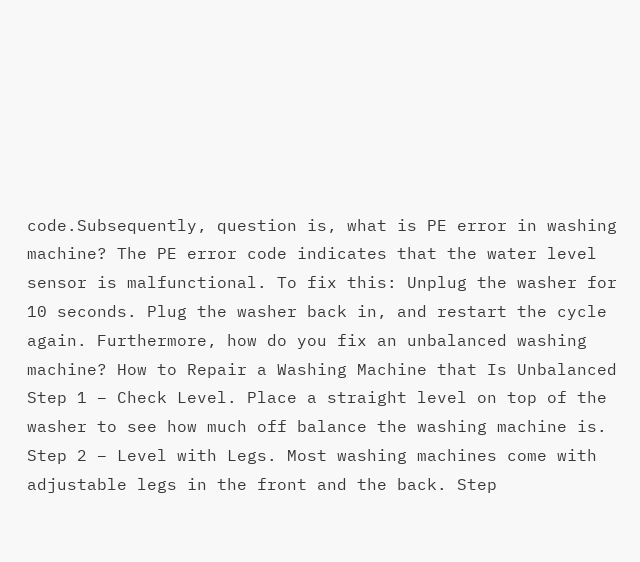code.Subsequently, question is, what is PE error in washing machine? The PE error code indicates that the water level sensor is malfunctional. To fix this: Unplug the washer for 10 seconds. Plug the washer back in, and restart the cycle again. Furthermore, how do you fix an unbalanced washing machine? How to Repair a Washing Machine that Is Unbalanced Step 1 – Check Level. Place a straight level on top of the washer to see how much off balance the washing machine is. Step 2 – Level with Legs. Most washing machines come with adjustable legs in the front and the back. Step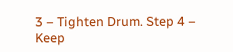3 – Tighten Drum. Step 4 – Keep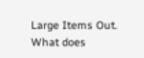Large Items Out. What does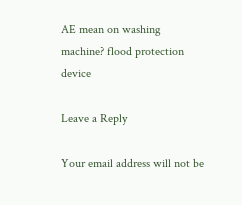AE mean on washing machine? flood protection device

Leave a Reply

Your email address will not be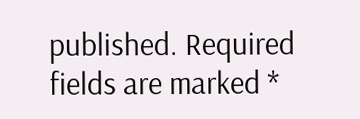published. Required fields are marked *